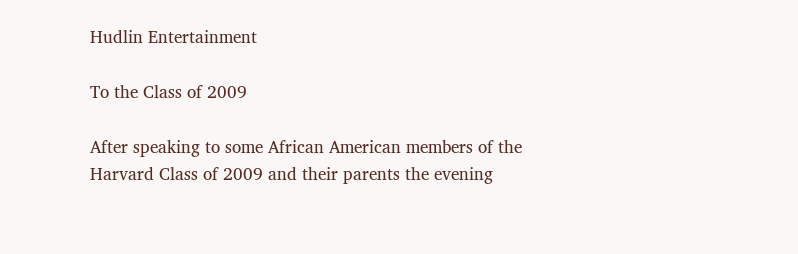Hudlin Entertainment

To the Class of 2009

After speaking to some African American members of the Harvard Class of 2009 and their parents the evening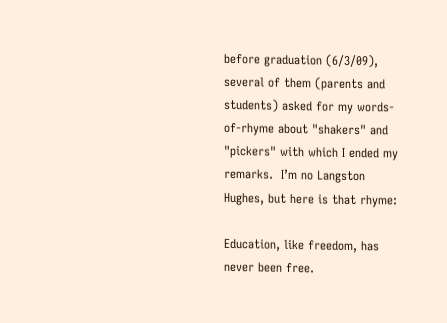before graduation (6/3/09), several of them (parents and students) asked for my words-of-rhyme about "shakers" and "pickers" with which I ended my remarks.  I’m no Langston Hughes, but here is that rhyme:

Education, like freedom, has never been free.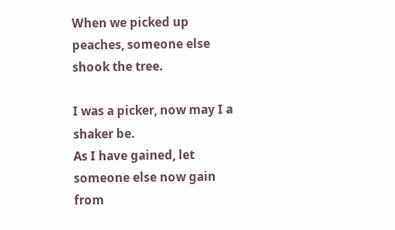When we picked up peaches, someone else shook the tree.

I was a picker, now may I a shaker be.
As I have gained, let someone else now gain from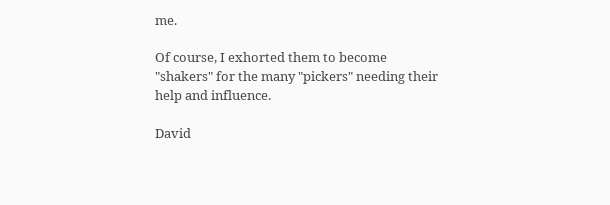me.

Of course, I exhorted them to become "shakers" for the many "pickers" needing their help and influence.

David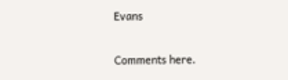Evans

Comments here.